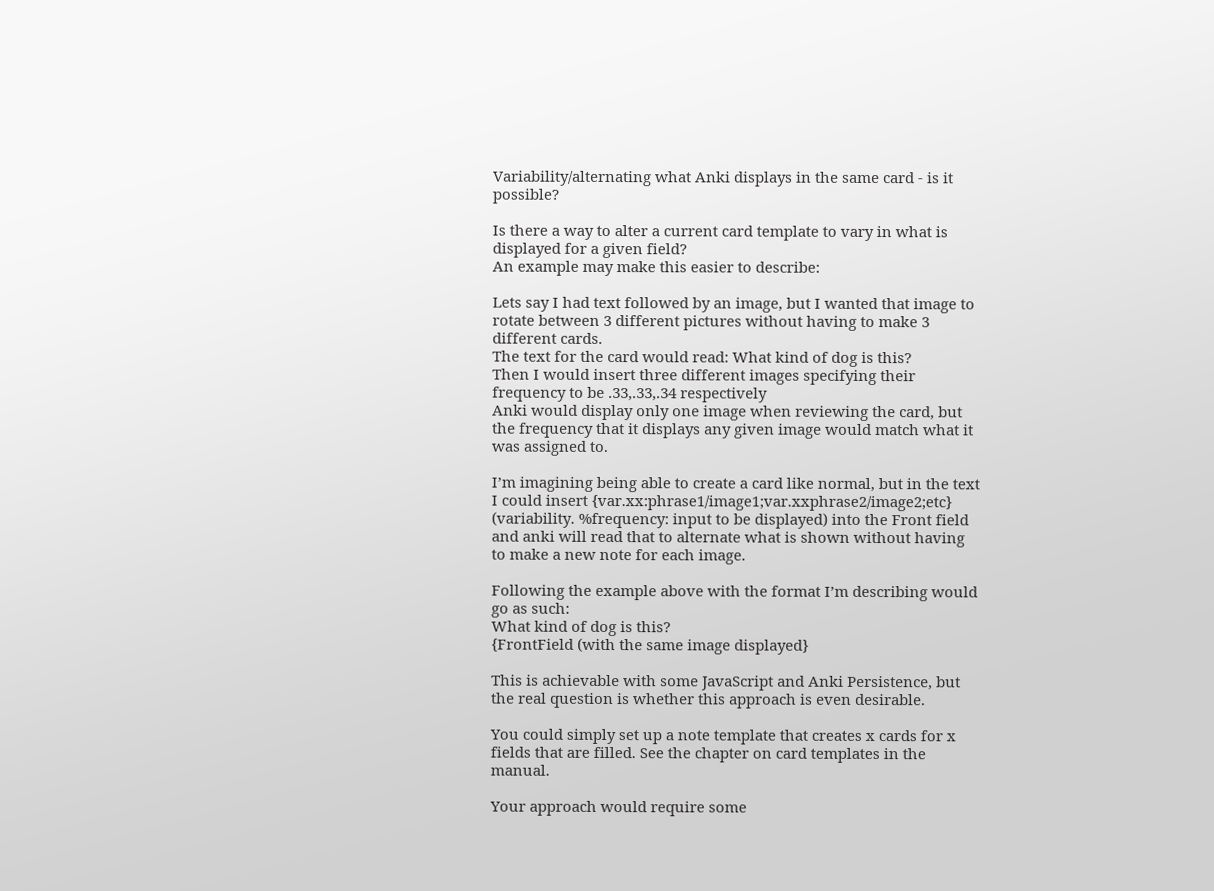Variability/alternating what Anki displays in the same card - is it possible?

Is there a way to alter a current card template to vary in what is displayed for a given field?
An example may make this easier to describe:

Lets say I had text followed by an image, but I wanted that image to rotate between 3 different pictures without having to make 3 different cards.
The text for the card would read: What kind of dog is this?
Then I would insert three different images specifying their frequency to be .33,.33,.34 respectively
Anki would display only one image when reviewing the card, but the frequency that it displays any given image would match what it was assigned to.

I’m imagining being able to create a card like normal, but in the text I could insert {var.xx:phrase1/image1;var.xxphrase2/image2;etc} (variability. %frequency: input to be displayed) into the Front field and anki will read that to alternate what is shown without having to make a new note for each image.

Following the example above with the format I’m describing would go as such:
What kind of dog is this?
{FrontField (with the same image displayed}

This is achievable with some JavaScript and Anki Persistence, but the real question is whether this approach is even desirable.

You could simply set up a note template that creates x cards for x fields that are filled. See the chapter on card templates in the manual.

Your approach would require some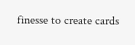finesse to create cards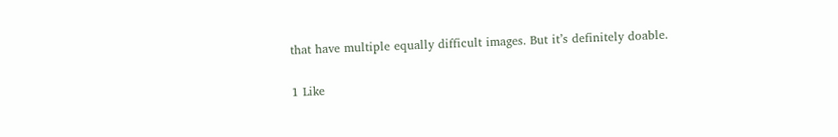that have multiple equally difficult images. But it’s definitely doable.

1 Like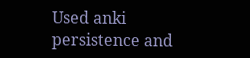Used anki persistence and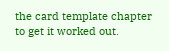the card template chapter to get it worked out.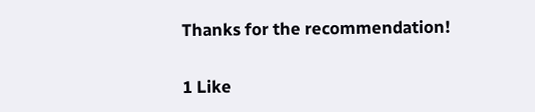Thanks for the recommendation!

1 Like